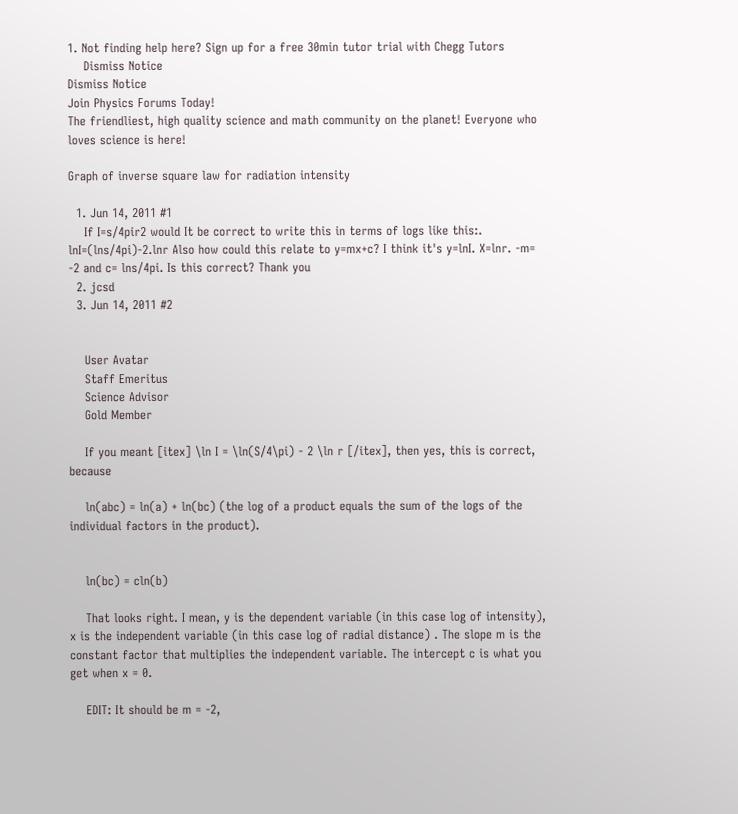1. Not finding help here? Sign up for a free 30min tutor trial with Chegg Tutors
    Dismiss Notice
Dismiss Notice
Join Physics Forums Today!
The friendliest, high quality science and math community on the planet! Everyone who loves science is here!

Graph of inverse square law for radiation intensity

  1. Jun 14, 2011 #1
    If I=s/4pir2 would It be correct to write this in terms of logs like this:. lnI=(lns/4pi)-2.lnr Also how could this relate to y=mx+c? I think it's y=lnI. X=lnr. -m= -2 and c= lns/4pi. Is this correct? Thank you
  2. jcsd
  3. Jun 14, 2011 #2


    User Avatar
    Staff Emeritus
    Science Advisor
    Gold Member

    If you meant [itex] \ln I = \ln(S/4\pi) - 2 \ln r [/itex], then yes, this is correct, because

    ln(abc) = ln(a) + ln(bc) (the log of a product equals the sum of the logs of the individual factors in the product).


    ln(bc) = cln(b)

    That looks right. I mean, y is the dependent variable (in this case log of intensity), x is the independent variable (in this case log of radial distance) . The slope m is the constant factor that multiplies the independent variable. The intercept c is what you get when x = 0.

    EDIT: It should be m = -2,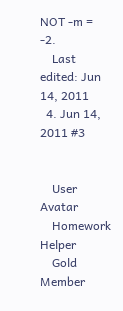NOT -m = -2.
    Last edited: Jun 14, 2011
  4. Jun 14, 2011 #3


    User Avatar
    Homework Helper
    Gold Member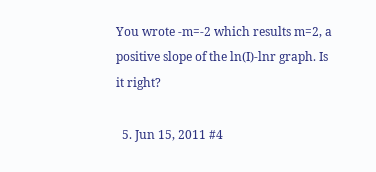You wrote -m=-2 which results m=2, a positive slope of the ln(I)-lnr graph. Is it right?

  5. Jun 15, 2011 #4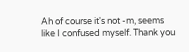Ah of course it's not -m, seems like I confused myself. Thank you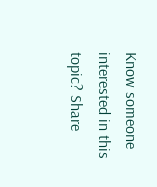Know someone interested in this topic? Share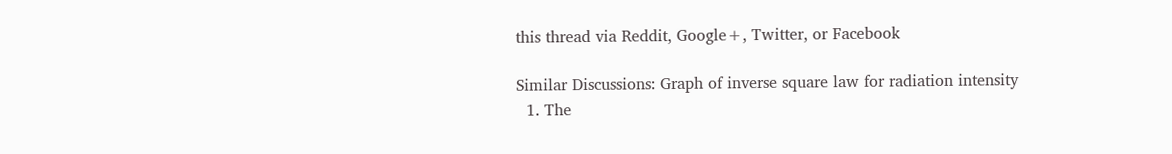this thread via Reddit, Google+, Twitter, or Facebook

Similar Discussions: Graph of inverse square law for radiation intensity
  1. The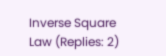Inverse Square Law (Replies: 2)